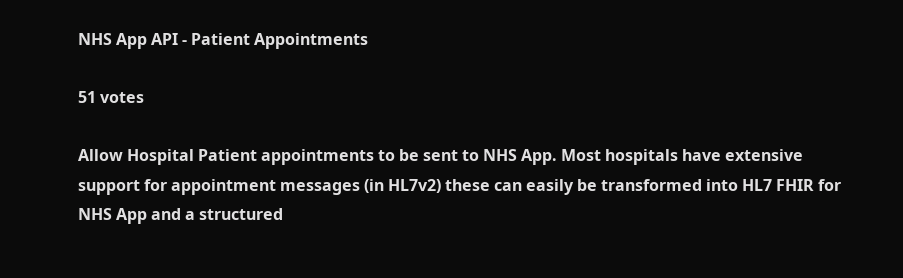NHS App API - Patient Appointments

51 votes

Allow Hospital Patient appointments to be sent to NHS App. Most hospitals have extensive support for appointment messages (in HL7v2) these can easily be transformed into HL7 FHIR for NHS App and a structured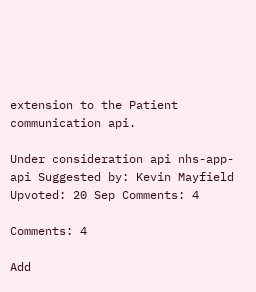extension to the Patient communication api.

Under consideration api nhs-app-api Suggested by: Kevin Mayfield Upvoted: 20 Sep Comments: 4

Comments: 4

Add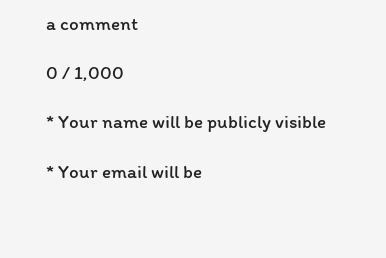a comment

0 / 1,000

* Your name will be publicly visible

* Your email will be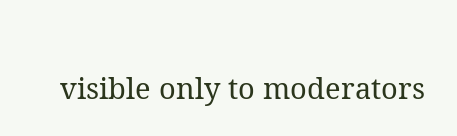visible only to moderators